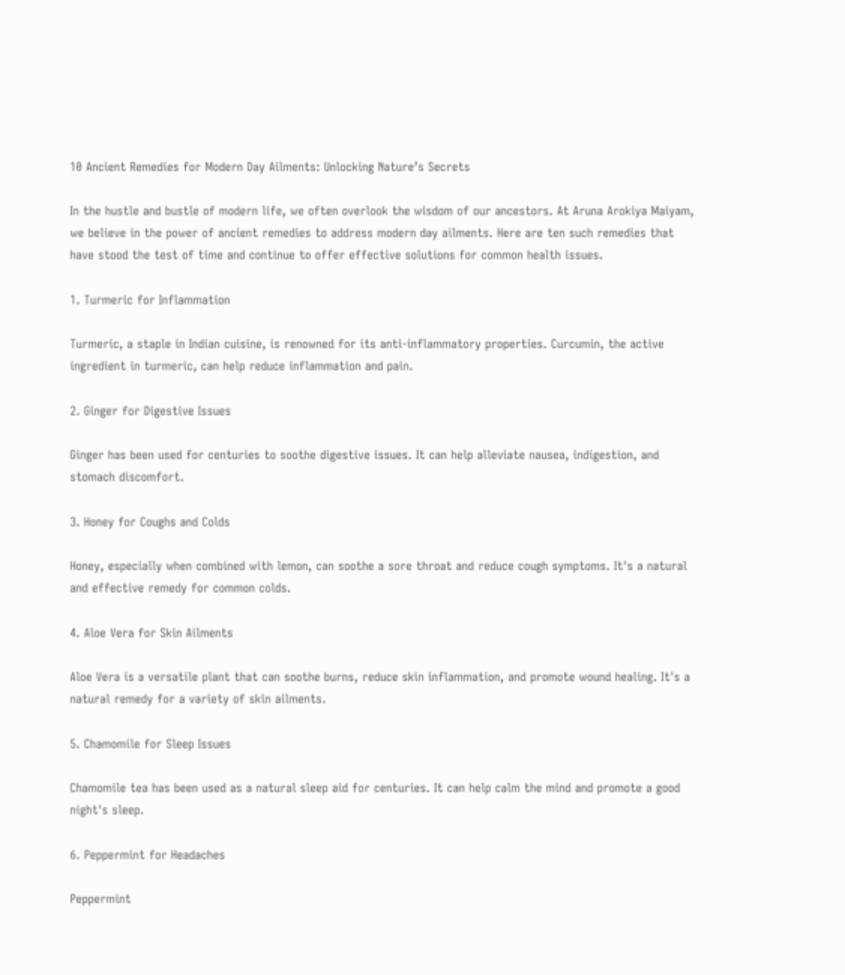10 Ancient Remedies for Modern Day Ailments: Unlocking Nature’s Secrets

In the hustle and bustle of modern life, we often overlook the wisdom of our ancestors. At Aruna Arokiya Maiyam, we believe in the power of ancient remedies to address modern day ailments. Here are ten such remedies that have stood the test of time and continue to offer effective solutions for common health issues.

1. Turmeric for Inflammation

Turmeric, a staple in Indian cuisine, is renowned for its anti-inflammatory properties. Curcumin, the active ingredient in turmeric, can help reduce inflammation and pain.

2. Ginger for Digestive Issues

Ginger has been used for centuries to soothe digestive issues. It can help alleviate nausea, indigestion, and stomach discomfort.

3. Honey for Coughs and Colds

Honey, especially when combined with lemon, can soothe a sore throat and reduce cough symptoms. It's a natural and effective remedy for common colds.

4. Aloe Vera for Skin Ailments

Aloe Vera is a versatile plant that can soothe burns, reduce skin inflammation, and promote wound healing. It's a natural remedy for a variety of skin ailments.

5. Chamomile for Sleep Issues

Chamomile tea has been used as a natural sleep aid for centuries. It can help calm the mind and promote a good night's sleep.

6. Peppermint for Headaches

Peppermint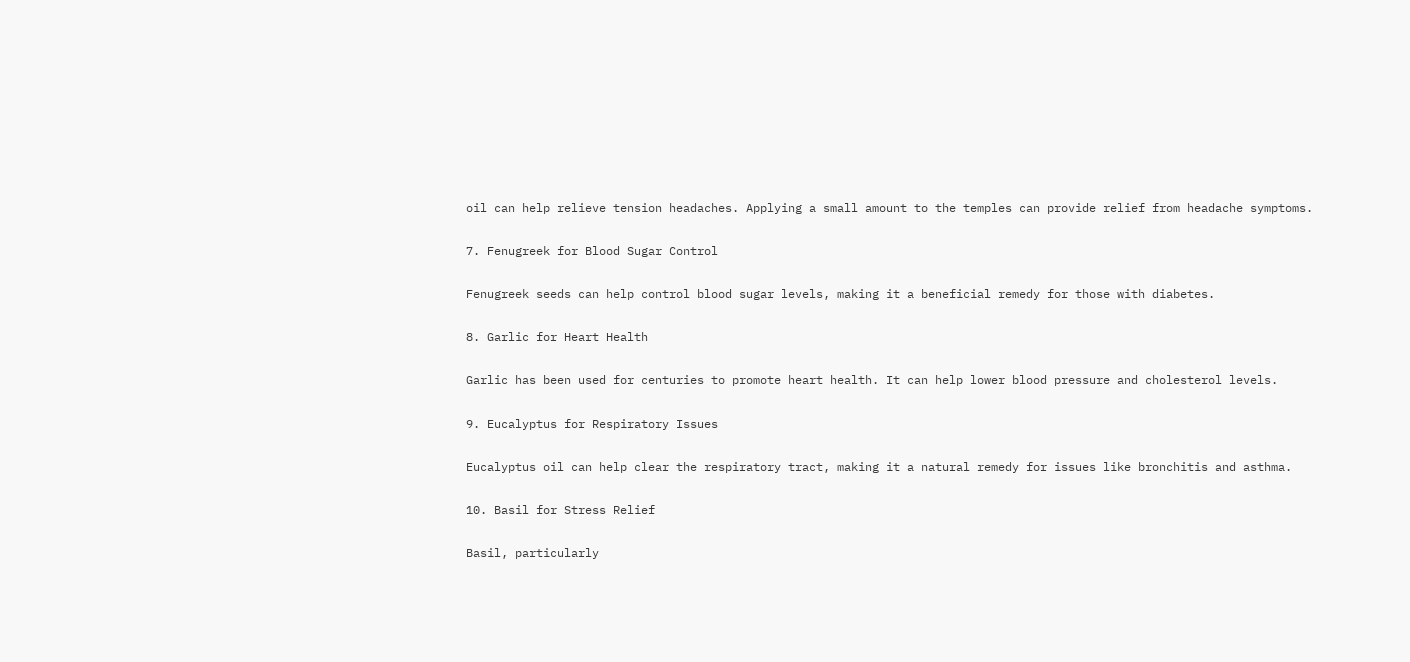oil can help relieve tension headaches. Applying a small amount to the temples can provide relief from headache symptoms.

7. Fenugreek for Blood Sugar Control

Fenugreek seeds can help control blood sugar levels, making it a beneficial remedy for those with diabetes.

8. Garlic for Heart Health

Garlic has been used for centuries to promote heart health. It can help lower blood pressure and cholesterol levels.

9. Eucalyptus for Respiratory Issues

Eucalyptus oil can help clear the respiratory tract, making it a natural remedy for issues like bronchitis and asthma.

10. Basil for Stress Relief

Basil, particularly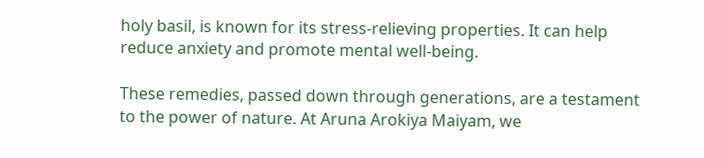holy basil, is known for its stress-relieving properties. It can help reduce anxiety and promote mental well-being.

These remedies, passed down through generations, are a testament to the power of nature. At Aruna Arokiya Maiyam, we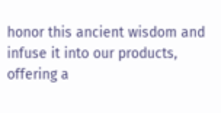honor this ancient wisdom and infuse it into our products, offering a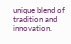unique blend of tradition and innovation.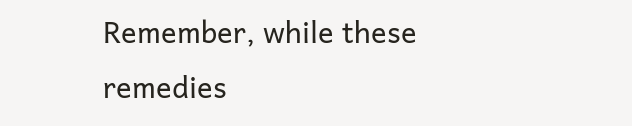Remember, while these remedies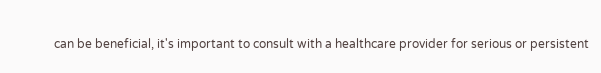can be beneficial, it's important to consult with a healthcare provider for serious or persistent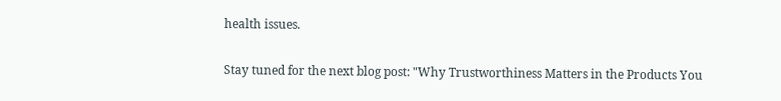health issues.

Stay tuned for the next blog post: "Why Trustworthiness Matters in the Products You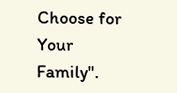Choose for Your Family".